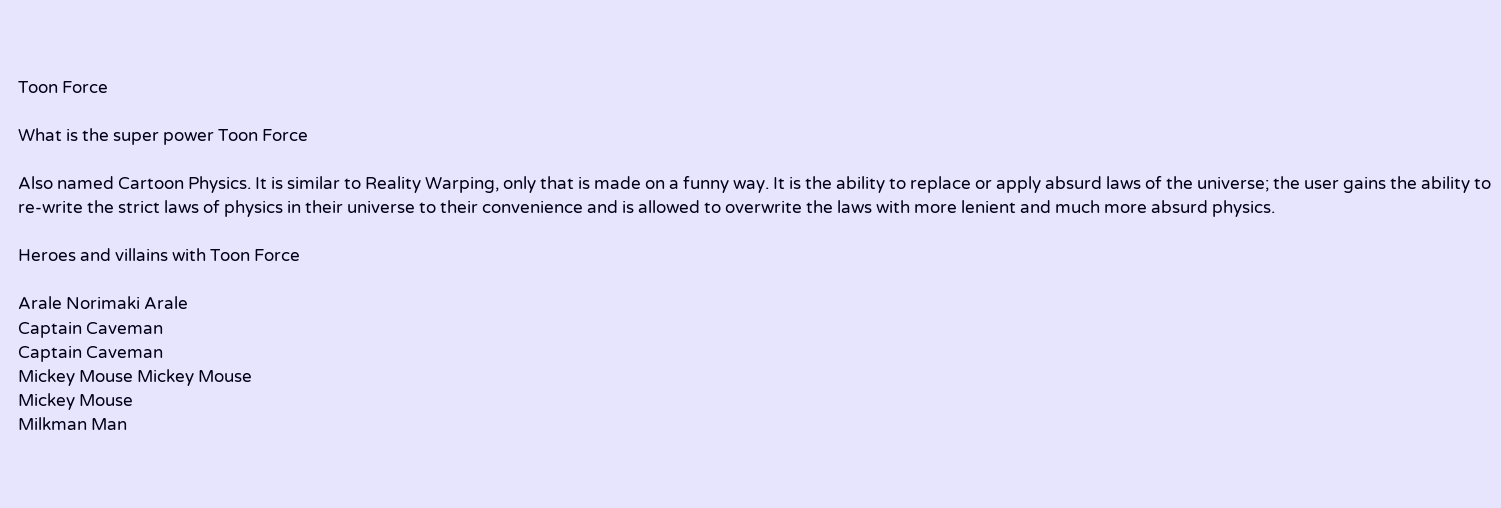Toon Force

What is the super power Toon Force

Also named Cartoon Physics. It is similar to Reality Warping, only that is made on a funny way. It is the ability to replace or apply absurd laws of the universe; the user gains the ability to re-write the strict laws of physics in their universe to their convenience and is allowed to overwrite the laws with more lenient and much more absurd physics.

Heroes and villains with Toon Force

Arale Norimaki Arale
Captain Caveman
Captain Caveman
Mickey Mouse Mickey Mouse
Mickey Mouse
Milkman Man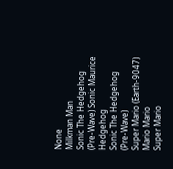None
Milkman Man
Sonic The Hedgehog (Pre-Wave) Sonic Maurice Hedgehog
Sonic The Hedgehog (Pre-Wave)
Super Mario (Earth-9047) Mario Mario
Super Mario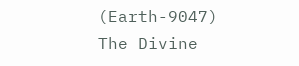(Earth-9047)
The Divine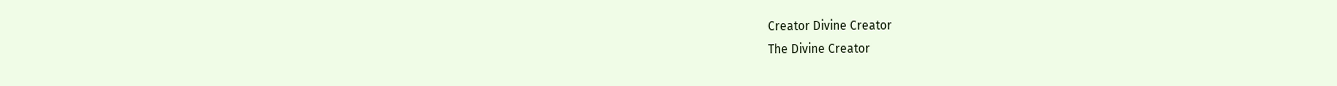Creator Divine Creator
The Divine Creator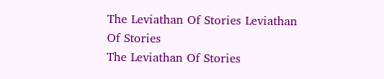The Leviathan Of Stories Leviathan Of Stories
The Leviathan Of Stories